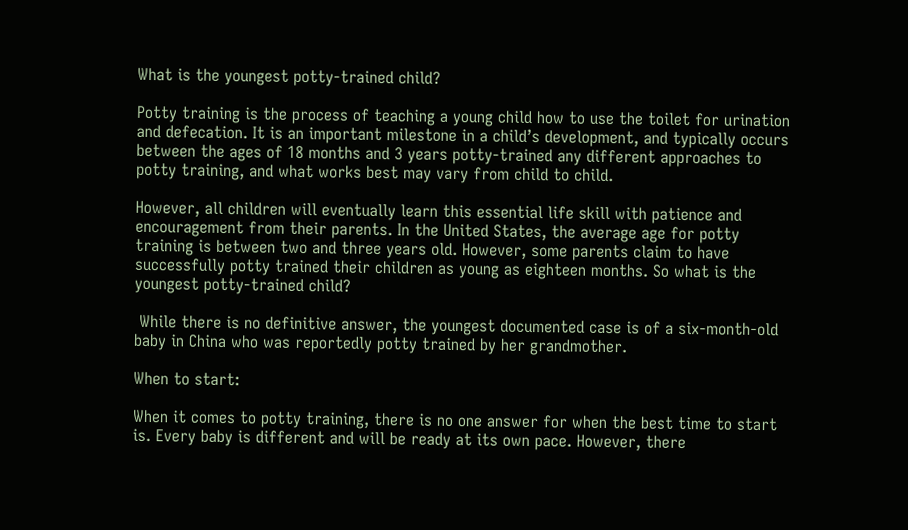What is the youngest potty-trained child?

Potty training is the process of teaching a young child how to use the toilet for urination and defecation. It is an important milestone in a child’s development, and typically occurs between the ages of 18 months and 3 years potty-trained any different approaches to potty training, and what works best may vary from child to child.

However, all children will eventually learn this essential life skill with patience and encouragement from their parents. In the United States, the average age for potty training is between two and three years old. However, some parents claim to have successfully potty trained their children as young as eighteen months. So what is the youngest potty-trained child?

 While there is no definitive answer, the youngest documented case is of a six-month-old baby in China who was reportedly potty trained by her grandmother.

When to start:

When it comes to potty training, there is no one answer for when the best time to start is. Every baby is different and will be ready at its own pace. However, there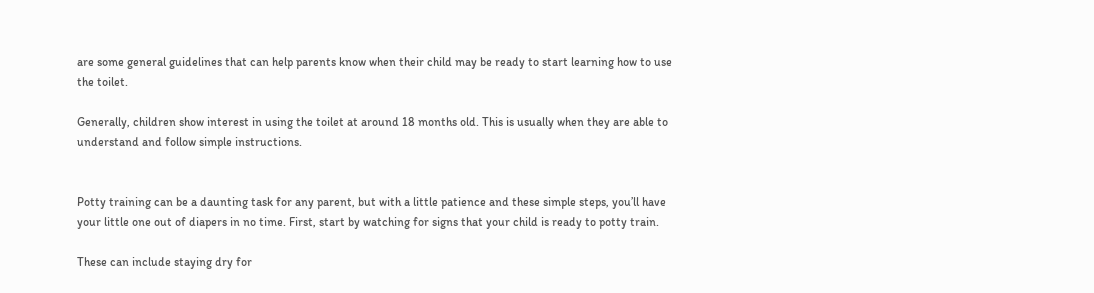are some general guidelines that can help parents know when their child may be ready to start learning how to use the toilet.

Generally, children show interest in using the toilet at around 18 months old. This is usually when they are able to understand and follow simple instructions.


Potty training can be a daunting task for any parent, but with a little patience and these simple steps, you’ll have your little one out of diapers in no time. First, start by watching for signs that your child is ready to potty train.

These can include staying dry for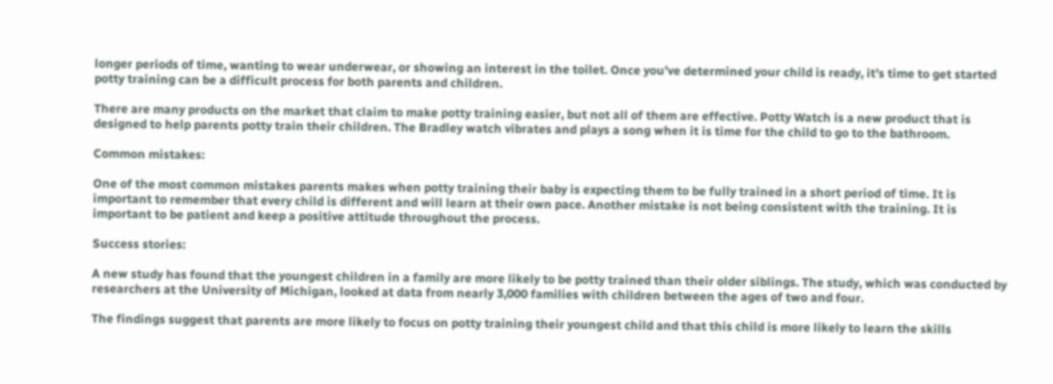longer periods of time, wanting to wear underwear, or showing an interest in the toilet. Once you’ve determined your child is ready, it’s time to get started potty training can be a difficult process for both parents and children.

There are many products on the market that claim to make potty training easier, but not all of them are effective. Potty Watch is a new product that is designed to help parents potty train their children. The Bradley watch vibrates and plays a song when it is time for the child to go to the bathroom.

Common mistakes:

One of the most common mistakes parents makes when potty training their baby is expecting them to be fully trained in a short period of time. It is important to remember that every child is different and will learn at their own pace. Another mistake is not being consistent with the training. It is important to be patient and keep a positive attitude throughout the process.

Success stories:

A new study has found that the youngest children in a family are more likely to be potty trained than their older siblings. The study, which was conducted by researchers at the University of Michigan, looked at data from nearly 3,000 families with children between the ages of two and four.

The findings suggest that parents are more likely to focus on potty training their youngest child and that this child is more likely to learn the skills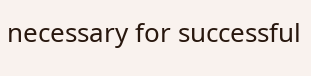necessary for successful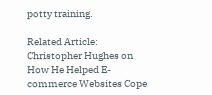potty training.

Related Article: Christopher Hughes on How He Helped E-commerce Websites Cope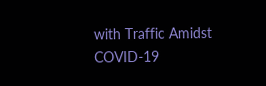with Traffic Amidst COVID-19